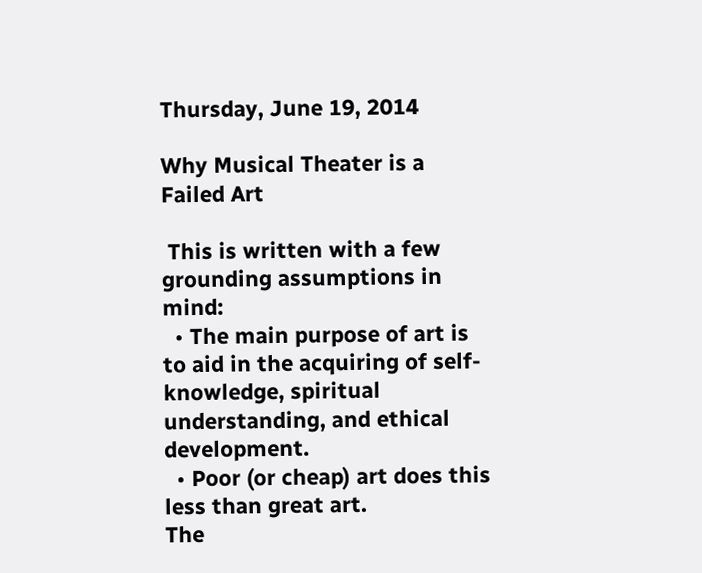Thursday, June 19, 2014

Why Musical Theater is a Failed Art

 This is written with a few grounding assumptions in mind:
  • The main purpose of art is to aid in the acquiring of self-knowledge, spiritual understanding, and ethical development.
  • Poor (or cheap) art does this less than great art.
The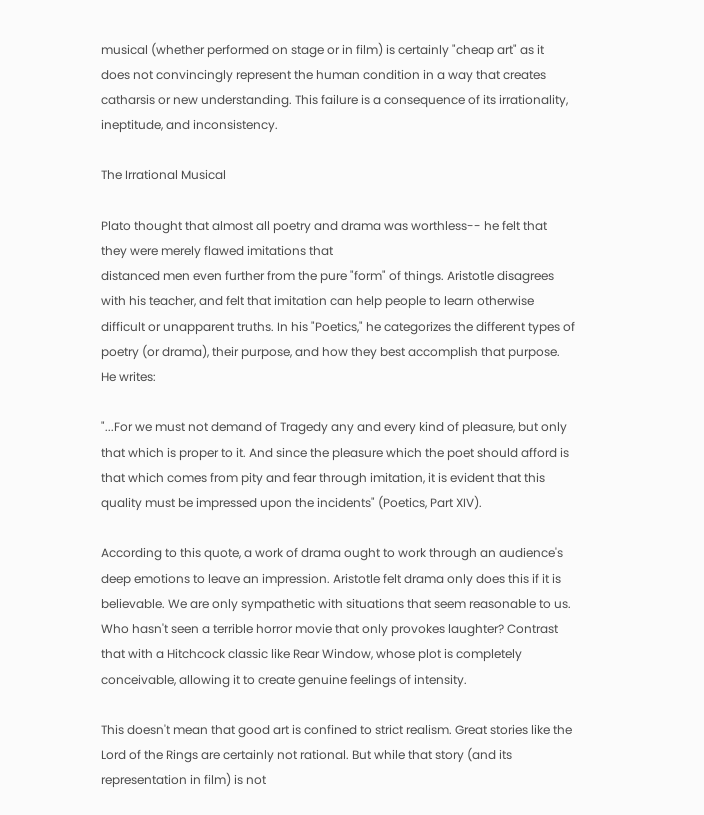musical (whether performed on stage or in film) is certainly "cheap art" as it does not convincingly represent the human condition in a way that creates catharsis or new understanding. This failure is a consequence of its irrationality, ineptitude, and inconsistency.

The Irrational Musical

Plato thought that almost all poetry and drama was worthless-- he felt that they were merely flawed imitations that
distanced men even further from the pure "form" of things. Aristotle disagrees with his teacher, and felt that imitation can help people to learn otherwise difficult or unapparent truths. In his "Poetics," he categorizes the different types of poetry (or drama), their purpose, and how they best accomplish that purpose. He writes:

"...For we must not demand of Tragedy any and every kind of pleasure, but only that which is proper to it. And since the pleasure which the poet should afford is that which comes from pity and fear through imitation, it is evident that this quality must be impressed upon the incidents" (Poetics, Part XIV).

According to this quote, a work of drama ought to work through an audience's deep emotions to leave an impression. Aristotle felt drama only does this if it is believable. We are only sympathetic with situations that seem reasonable to us. Who hasn't seen a terrible horror movie that only provokes laughter? Contrast that with a Hitchcock classic like Rear Window, whose plot is completely conceivable, allowing it to create genuine feelings of intensity.

This doesn't mean that good art is confined to strict realism. Great stories like the Lord of the Rings are certainly not rational. But while that story (and its representation in film) is not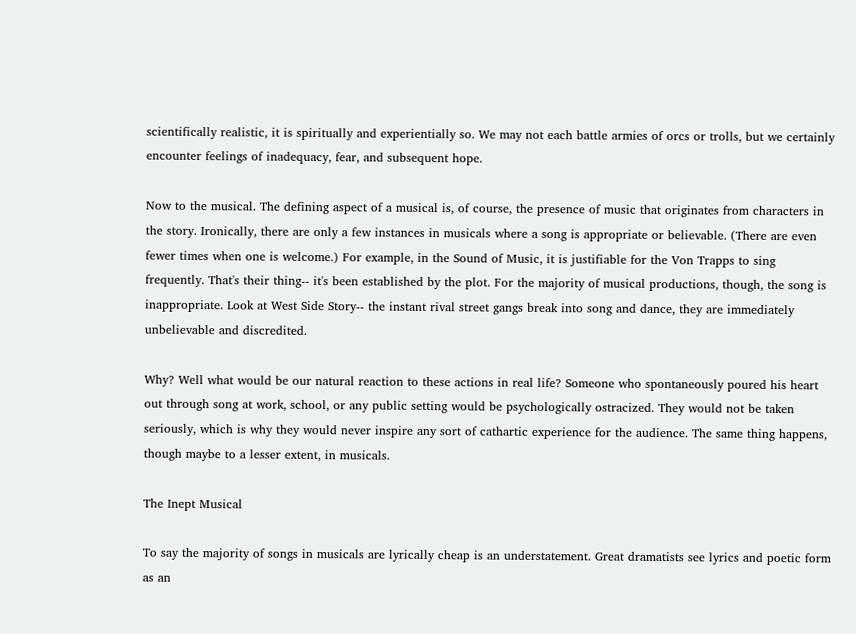scientifically realistic, it is spiritually and experientially so. We may not each battle armies of orcs or trolls, but we certainly encounter feelings of inadequacy, fear, and subsequent hope.

Now to the musical. The defining aspect of a musical is, of course, the presence of music that originates from characters in the story. Ironically, there are only a few instances in musicals where a song is appropriate or believable. (There are even fewer times when one is welcome.) For example, in the Sound of Music, it is justifiable for the Von Trapps to sing frequently. That's their thing-- it's been established by the plot. For the majority of musical productions, though, the song is inappropriate. Look at West Side Story-- the instant rival street gangs break into song and dance, they are immediately unbelievable and discredited.

Why? Well what would be our natural reaction to these actions in real life? Someone who spontaneously poured his heart out through song at work, school, or any public setting would be psychologically ostracized. They would not be taken seriously, which is why they would never inspire any sort of cathartic experience for the audience. The same thing happens, though maybe to a lesser extent, in musicals.

The Inept Musical

To say the majority of songs in musicals are lyrically cheap is an understatement. Great dramatists see lyrics and poetic form as an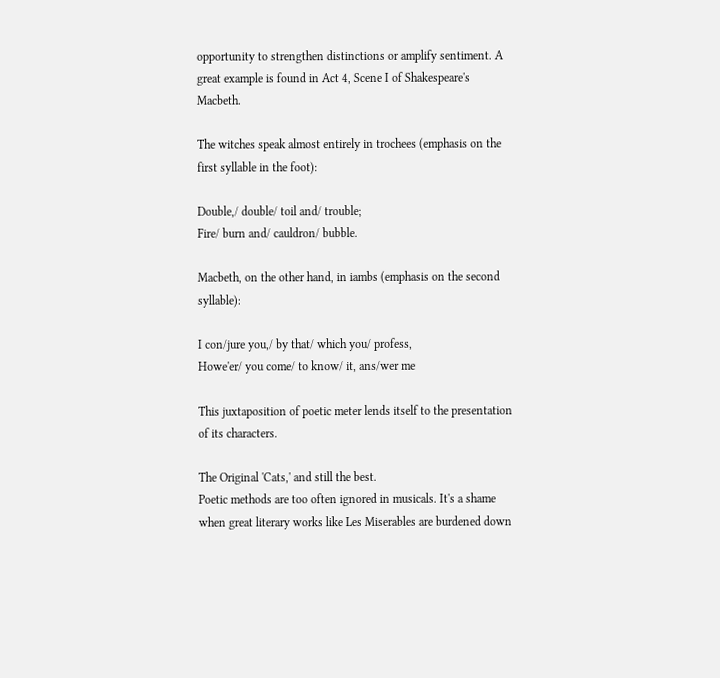opportunity to strengthen distinctions or amplify sentiment. A great example is found in Act 4, Scene I of Shakespeare's Macbeth.

The witches speak almost entirely in trochees (emphasis on the first syllable in the foot):

Double,/ double/ toil and/ trouble;
Fire/ burn and/ cauldron/ bubble.

Macbeth, on the other hand, in iambs (emphasis on the second syllable):

I con/jure you,/ by that/ which you/ profess,
Howe'er/ you come/ to know/ it, ans/wer me

This juxtaposition of poetic meter lends itself to the presentation of its characters.

The Original 'Cats,' and still the best.
Poetic methods are too often ignored in musicals. It's a shame when great literary works like Les Miserables are burdened down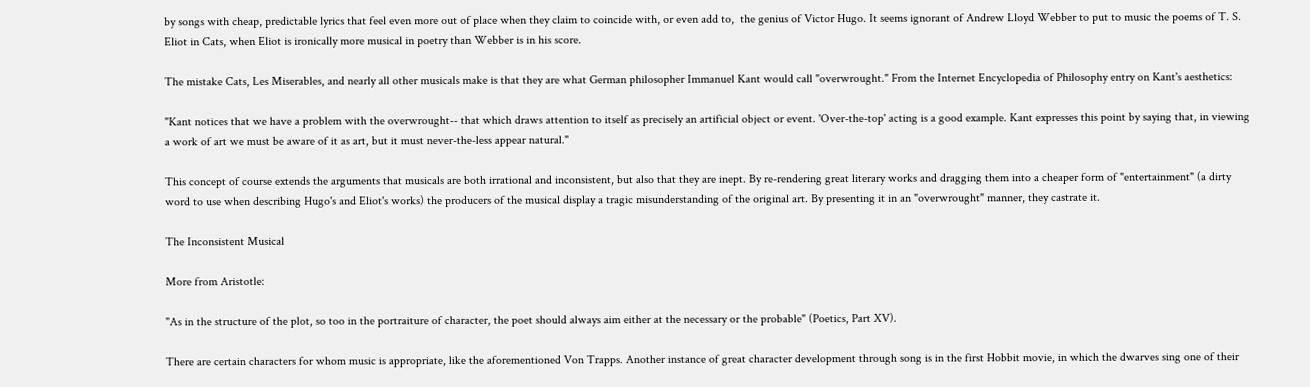by songs with cheap, predictable lyrics that feel even more out of place when they claim to coincide with, or even add to,  the genius of Victor Hugo. It seems ignorant of Andrew Lloyd Webber to put to music the poems of T. S. Eliot in Cats, when Eliot is ironically more musical in poetry than Webber is in his score.

The mistake Cats, Les Miserables, and nearly all other musicals make is that they are what German philosopher Immanuel Kant would call "overwrought." From the Internet Encyclopedia of Philosophy entry on Kant's aesthetics:

"Kant notices that we have a problem with the overwrought-- that which draws attention to itself as precisely an artificial object or event. 'Over-the-top' acting is a good example. Kant expresses this point by saying that, in viewing a work of art we must be aware of it as art, but it must never-the-less appear natural."

This concept of course extends the arguments that musicals are both irrational and inconsistent, but also that they are inept. By re-rendering great literary works and dragging them into a cheaper form of "entertainment" (a dirty word to use when describing Hugo's and Eliot's works) the producers of the musical display a tragic misunderstanding of the original art. By presenting it in an "overwrought" manner, they castrate it.

The Inconsistent Musical

More from Aristotle:

"As in the structure of the plot, so too in the portraiture of character, the poet should always aim either at the necessary or the probable" (Poetics, Part XV).

There are certain characters for whom music is appropriate, like the aforementioned Von Trapps. Another instance of great character development through song is in the first Hobbit movie, in which the dwarves sing one of their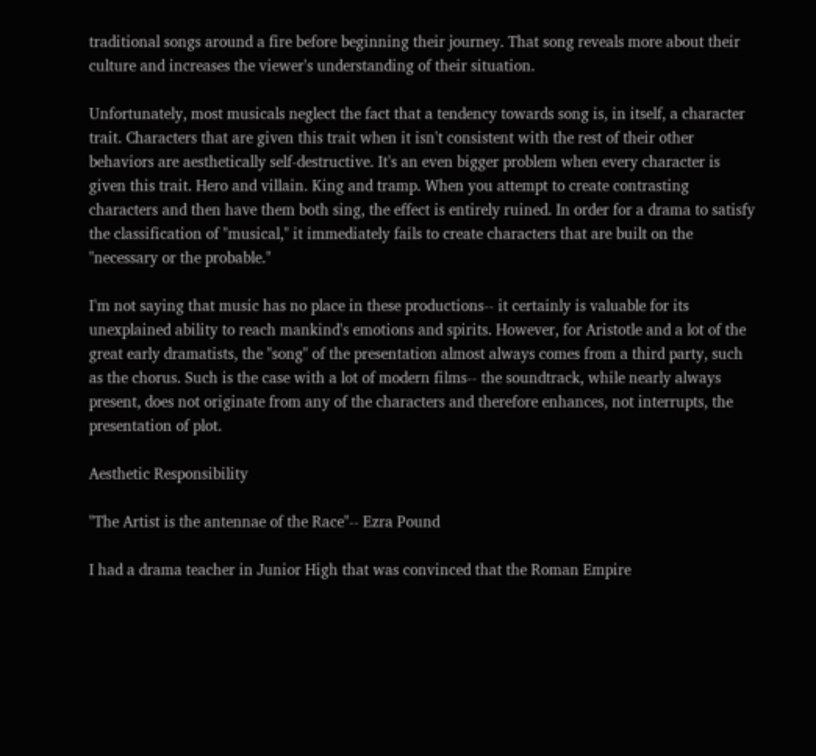traditional songs around a fire before beginning their journey. That song reveals more about their culture and increases the viewer's understanding of their situation.

Unfortunately, most musicals neglect the fact that a tendency towards song is, in itself, a character trait. Characters that are given this trait when it isn't consistent with the rest of their other behaviors are aesthetically self-destructive. It's an even bigger problem when every character is given this trait. Hero and villain. King and tramp. When you attempt to create contrasting characters and then have them both sing, the effect is entirely ruined. In order for a drama to satisfy the classification of "musical," it immediately fails to create characters that are built on the "necessary or the probable."

I'm not saying that music has no place in these productions-- it certainly is valuable for its unexplained ability to reach mankind's emotions and spirits. However, for Aristotle and a lot of the great early dramatists, the "song" of the presentation almost always comes from a third party, such as the chorus. Such is the case with a lot of modern films-- the soundtrack, while nearly always present, does not originate from any of the characters and therefore enhances, not interrupts, the presentation of plot.

Aesthetic Responsibility

"The Artist is the antennae of the Race"-- Ezra Pound

I had a drama teacher in Junior High that was convinced that the Roman Empire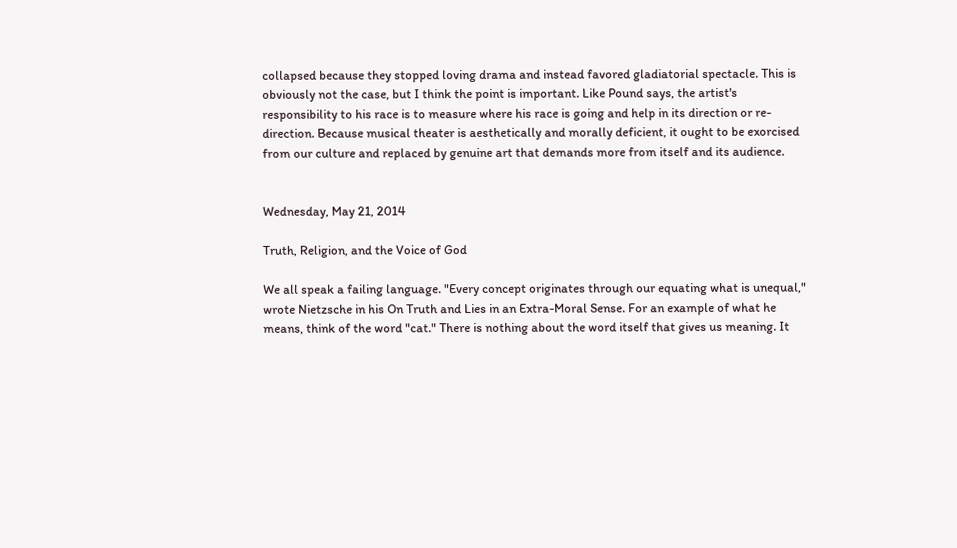collapsed because they stopped loving drama and instead favored gladiatorial spectacle. This is obviously not the case, but I think the point is important. Like Pound says, the artist's responsibility to his race is to measure where his race is going and help in its direction or re-direction. Because musical theater is aesthetically and morally deficient, it ought to be exorcised from our culture and replaced by genuine art that demands more from itself and its audience.


Wednesday, May 21, 2014

Truth, Religion, and the Voice of God

We all speak a failing language. "Every concept originates through our equating what is unequal," wrote Nietzsche in his On Truth and Lies in an Extra-Moral Sense. For an example of what he means, think of the word "cat." There is nothing about the word itself that gives us meaning. It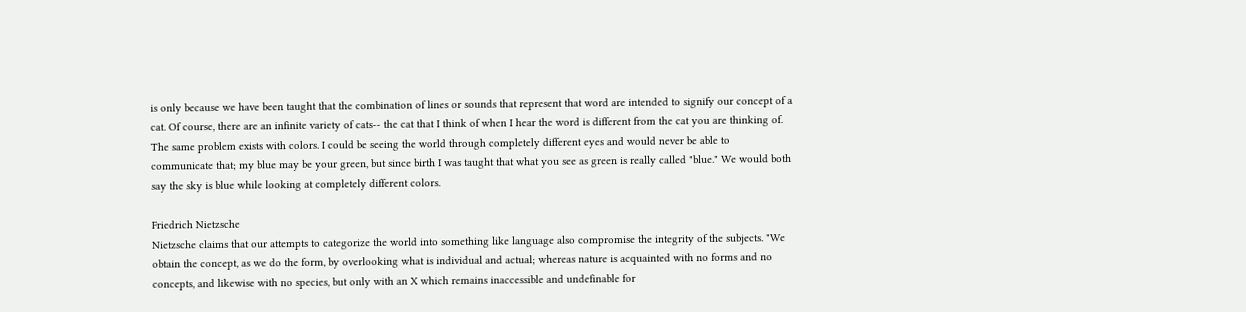is only because we have been taught that the combination of lines or sounds that represent that word are intended to signify our concept of a cat. Of course, there are an infinite variety of cats-- the cat that I think of when I hear the word is different from the cat you are thinking of. The same problem exists with colors. I could be seeing the world through completely different eyes and would never be able to communicate that; my blue may be your green, but since birth I was taught that what you see as green is really called "blue." We would both say the sky is blue while looking at completely different colors.

Friedrich Nietzsche
Nietzsche claims that our attempts to categorize the world into something like language also compromise the integrity of the subjects. "We obtain the concept, as we do the form, by overlooking what is individual and actual; whereas nature is acquainted with no forms and no concepts, and likewise with no species, but only with an X which remains inaccessible and undefinable for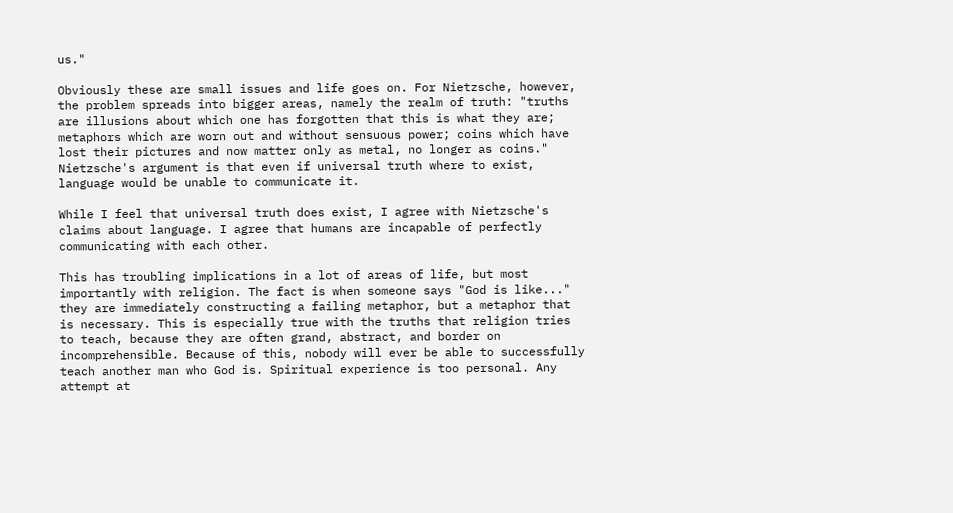us."

Obviously these are small issues and life goes on. For Nietzsche, however, the problem spreads into bigger areas, namely the realm of truth: "truths are illusions about which one has forgotten that this is what they are; metaphors which are worn out and without sensuous power; coins which have lost their pictures and now matter only as metal, no longer as coins." Nietzsche's argument is that even if universal truth where to exist, language would be unable to communicate it.

While I feel that universal truth does exist, I agree with Nietzsche's claims about language. I agree that humans are incapable of perfectly communicating with each other.

This has troubling implications in a lot of areas of life, but most importantly with religion. The fact is when someone says "God is like..." they are immediately constructing a failing metaphor, but a metaphor that is necessary. This is especially true with the truths that religion tries to teach, because they are often grand, abstract, and border on incomprehensible. Because of this, nobody will ever be able to successfully teach another man who God is. Spiritual experience is too personal. Any attempt at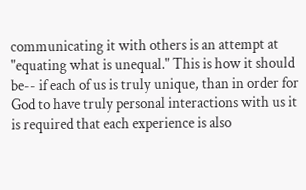communicating it with others is an attempt at "equating what is unequal." This is how it should be-- if each of us is truly unique, than in order for God to have truly personal interactions with us it is required that each experience is also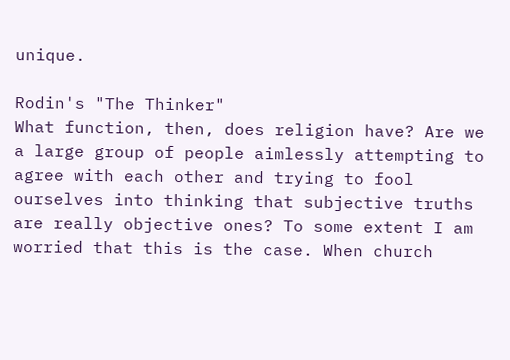unique.

Rodin's "The Thinker"
What function, then, does religion have? Are we a large group of people aimlessly attempting to agree with each other and trying to fool ourselves into thinking that subjective truths are really objective ones? To some extent I am worried that this is the case. When church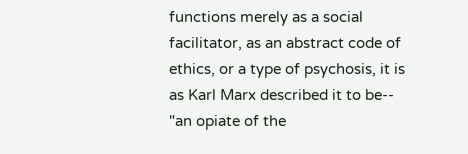functions merely as a social facilitator, as an abstract code of ethics, or a type of psychosis, it is as Karl Marx described it to be-- "an opiate of the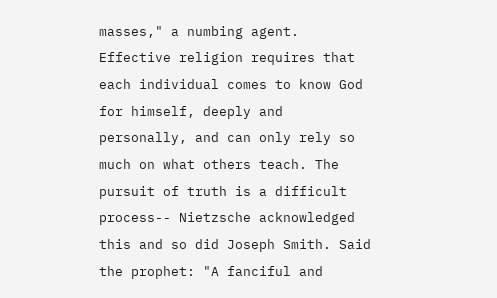masses," a numbing agent. Effective religion requires that each individual comes to know God for himself, deeply and personally, and can only rely so much on what others teach. The pursuit of truth is a difficult process-- Nietzsche acknowledged this and so did Joseph Smith. Said the prophet: "A fanciful and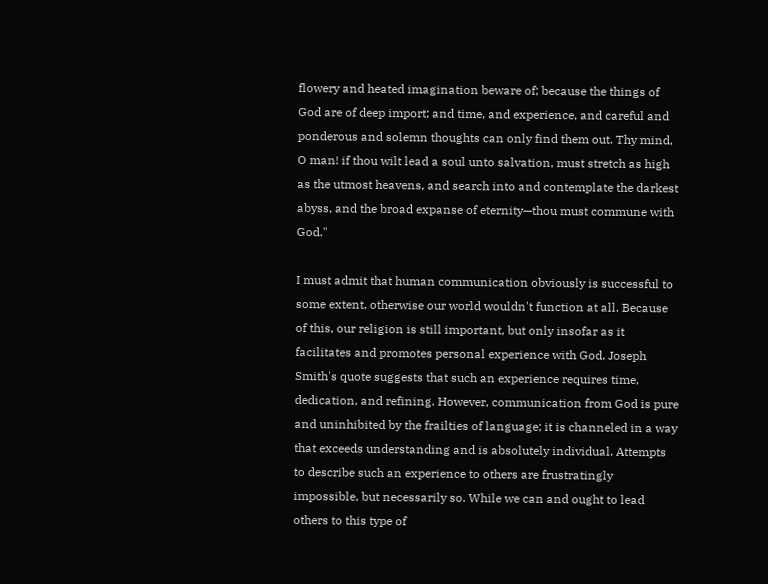flowery and heated imagination beware of; because the things of God are of deep import; and time, and experience, and careful and ponderous and solemn thoughts can only find them out. Thy mind, O man! if thou wilt lead a soul unto salvation, must stretch as high as the utmost heavens, and search into and contemplate the darkest abyss, and the broad expanse of eternity—thou must commune with God."

I must admit that human communication obviously is successful to some extent, otherwise our world wouldn't function at all. Because of this, our religion is still important, but only insofar as it facilitates and promotes personal experience with God. Joseph Smith's quote suggests that such an experience requires time, dedication, and refining. However, communication from God is pure and uninhibited by the frailties of language; it is channeled in a way that exceeds understanding and is absolutely individual. Attempts to describe such an experience to others are frustratingly impossible, but necessarily so. While we can and ought to lead others to this type of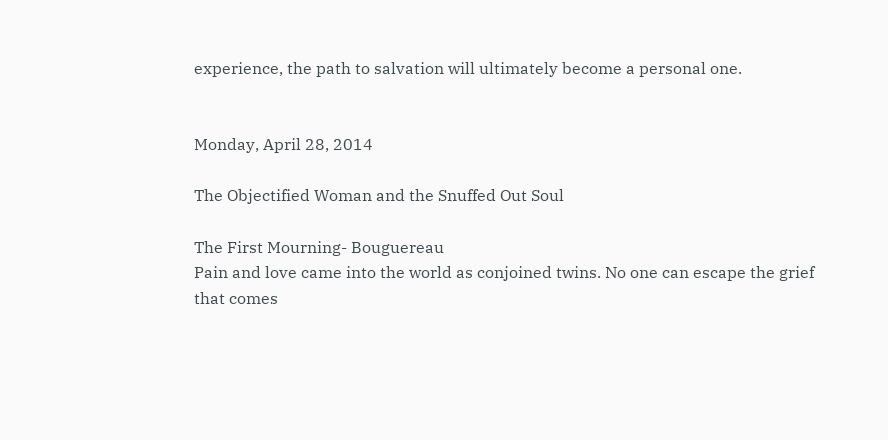experience, the path to salvation will ultimately become a personal one.


Monday, April 28, 2014

The Objectified Woman and the Snuffed Out Soul

The First Mourning- Bouguereau
Pain and love came into the world as conjoined twins. No one can escape the grief that comes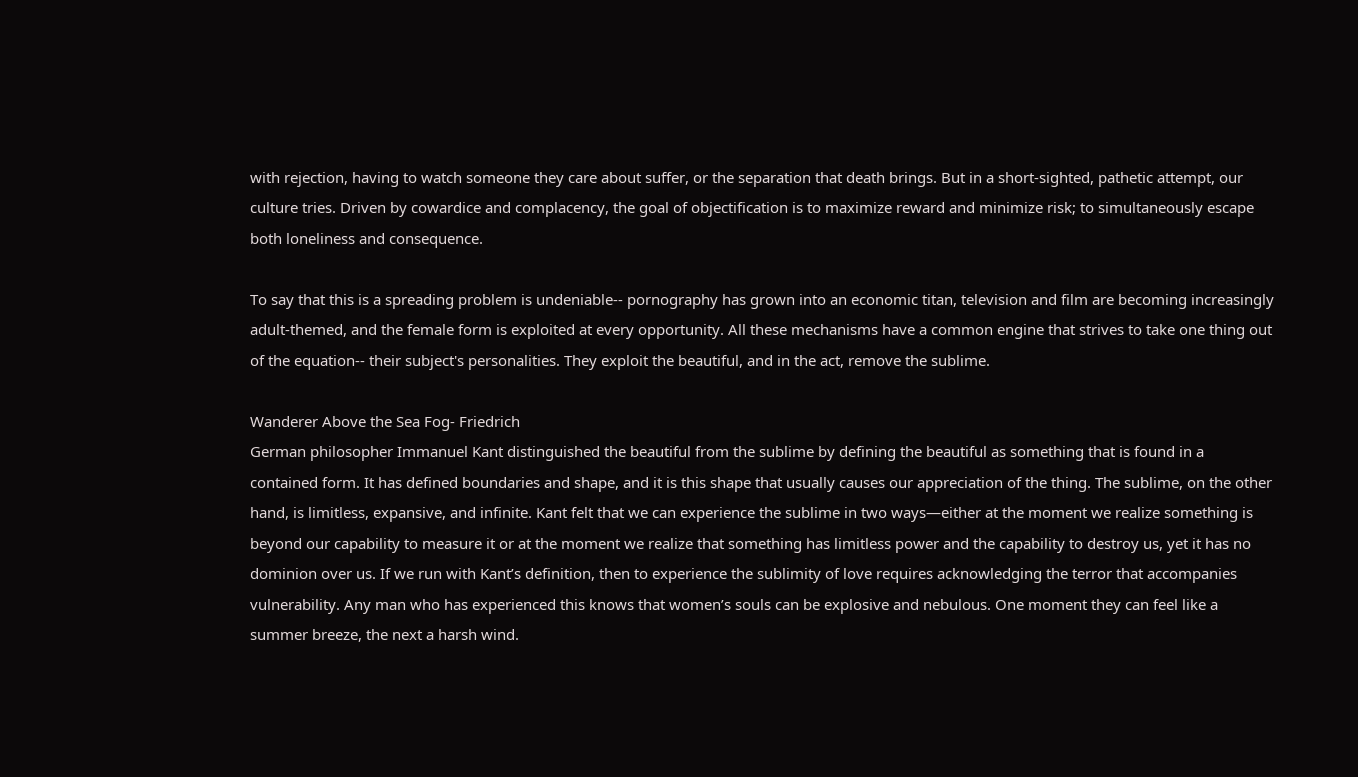with rejection, having to watch someone they care about suffer, or the separation that death brings. But in a short-sighted, pathetic attempt, our culture tries. Driven by cowardice and complacency, the goal of objectification is to maximize reward and minimize risk; to simultaneously escape both loneliness and consequence.

To say that this is a spreading problem is undeniable-- pornography has grown into an economic titan, television and film are becoming increasingly adult-themed, and the female form is exploited at every opportunity. All these mechanisms have a common engine that strives to take one thing out of the equation-- their subject's personalities. They exploit the beautiful, and in the act, remove the sublime.

Wanderer Above the Sea Fog- Friedrich
German philosopher Immanuel Kant distinguished the beautiful from the sublime by defining the beautiful as something that is found in a contained form. It has defined boundaries and shape, and it is this shape that usually causes our appreciation of the thing. The sublime, on the other hand, is limitless, expansive, and infinite. Kant felt that we can experience the sublime in two ways—either at the moment we realize something is beyond our capability to measure it or at the moment we realize that something has limitless power and the capability to destroy us, yet it has no dominion over us. If we run with Kant’s definition, then to experience the sublimity of love requires acknowledging the terror that accompanies vulnerability. Any man who has experienced this knows that women’s souls can be explosive and nebulous. One moment they can feel like a summer breeze, the next a harsh wind.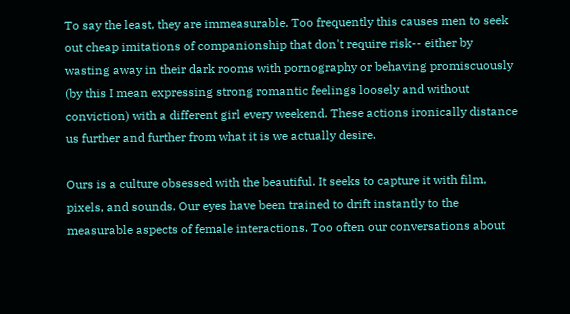To say the least, they are immeasurable. Too frequently this causes men to seek out cheap imitations of companionship that don't require risk-- either by wasting away in their dark rooms with pornography or behaving promiscuously (by this I mean expressing strong romantic feelings loosely and without conviction) with a different girl every weekend. These actions ironically distance us further and further from what it is we actually desire.

Ours is a culture obsessed with the beautiful. It seeks to capture it with film, pixels, and sounds. Our eyes have been trained to drift instantly to the measurable aspects of female interactions. Too often our conversations about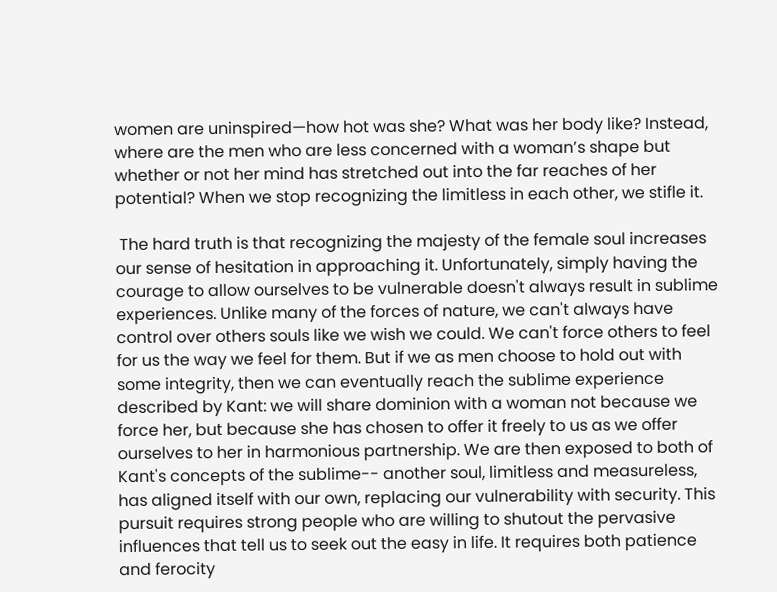women are uninspired—how hot was she? What was her body like? Instead, where are the men who are less concerned with a woman’s shape but whether or not her mind has stretched out into the far reaches of her potential? When we stop recognizing the limitless in each other, we stifle it.

 The hard truth is that recognizing the majesty of the female soul increases our sense of hesitation in approaching it. Unfortunately, simply having the courage to allow ourselves to be vulnerable doesn't always result in sublime experiences. Unlike many of the forces of nature, we can't always have control over others souls like we wish we could. We can't force others to feel for us the way we feel for them. But if we as men choose to hold out with some integrity, then we can eventually reach the sublime experience described by Kant: we will share dominion with a woman not because we force her, but because she has chosen to offer it freely to us as we offer ourselves to her in harmonious partnership. We are then exposed to both of Kant's concepts of the sublime-- another soul, limitless and measureless, has aligned itself with our own, replacing our vulnerability with security. This pursuit requires strong people who are willing to shutout the pervasive influences that tell us to seek out the easy in life. It requires both patience and ferocity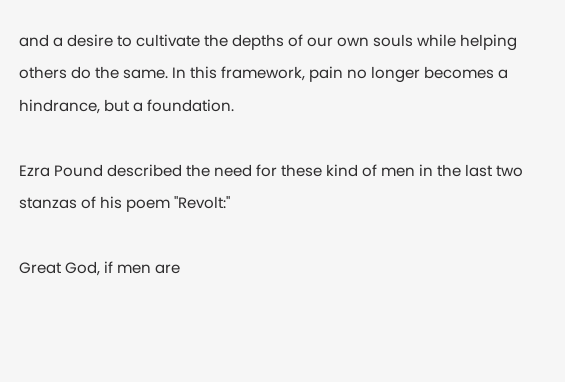and a desire to cultivate the depths of our own souls while helping others do the same. In this framework, pain no longer becomes a hindrance, but a foundation.

Ezra Pound described the need for these kind of men in the last two stanzas of his poem "Revolt:"

Great God, if men are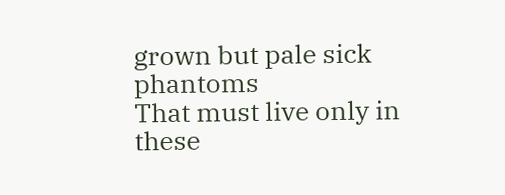grown but pale sick phantoms
That must live only in these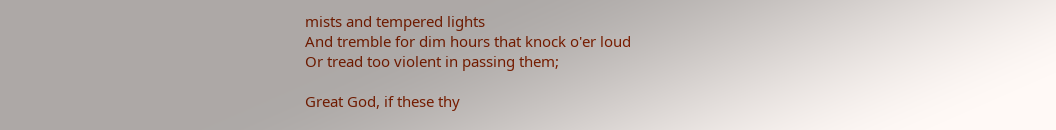mists and tempered lights
And tremble for dim hours that knock o'er loud
Or tread too violent in passing them;

Great God, if these thy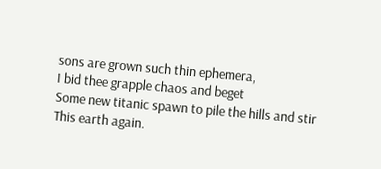sons are grown such thin ephemera,
I bid thee grapple chaos and beget
Some new titanic spawn to pile the hills and stir
This earth again.